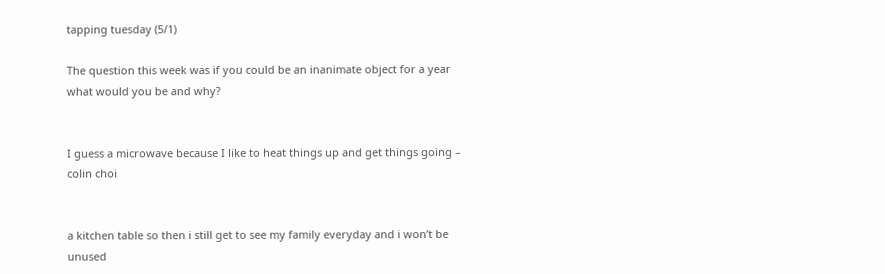tapping tuesday (5/1)

The question this week was if you could be an inanimate object for a year what would you be and why?


I guess a microwave because I like to heat things up and get things going – colin choi


a kitchen table so then i still get to see my family everyday and i won’t be unused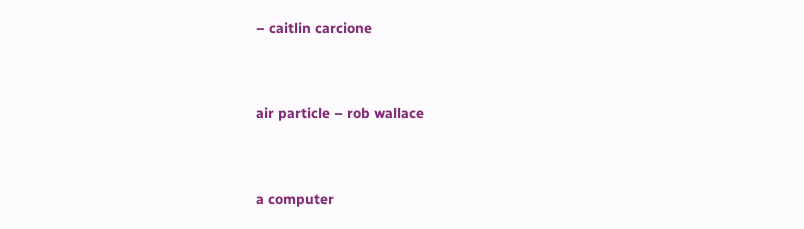– caitlin carcione


air particle – rob wallace


a computer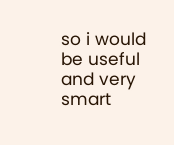so i would be useful and very smart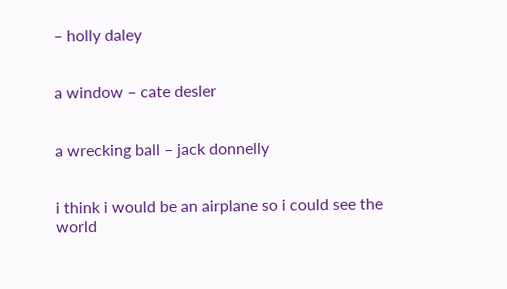– holly daley


a window – cate desler


a wrecking ball – jack donnelly


i think i would be an airplane so i could see the world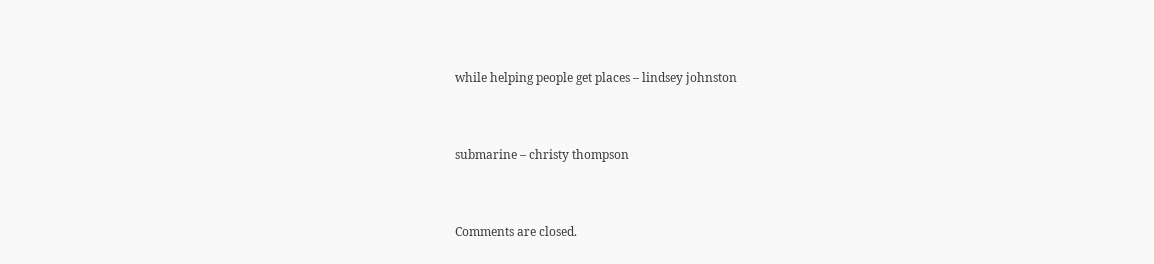while helping people get places – lindsey johnston


submarine – christy thompson


Comments are closed.